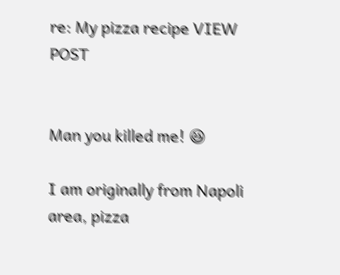re: My pizza recipe VIEW POST


Man you killed me! 😆

I am originally from Napoli area, pizza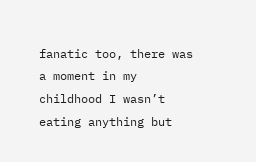fanatic too, there was a moment in my childhood I wasn’t eating anything but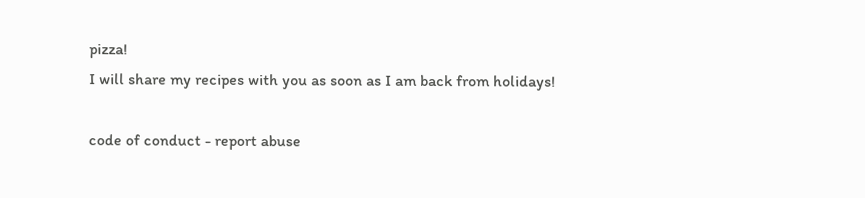pizza!
I will share my recipes with you as soon as I am back from holidays!

code of conduct - report abuse